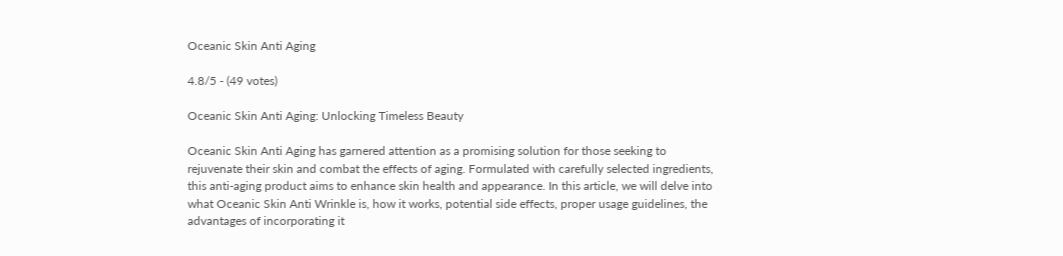Oceanic Skin Anti Aging

4.8/5 - (49 votes)

Oceanic Skin Anti Aging: Unlocking Timeless Beauty

Oceanic Skin Anti Aging has garnered attention as a promising solution for those seeking to rejuvenate their skin and combat the effects of aging. Formulated with carefully selected ingredients, this anti-aging product aims to enhance skin health and appearance. In this article, we will delve into what Oceanic Skin Anti Wrinkle is, how it works, potential side effects, proper usage guidelines, the advantages of incorporating it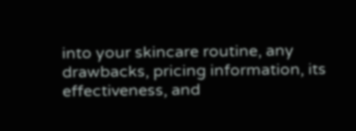into your skincare routine, any drawbacks, pricing information, its effectiveness, and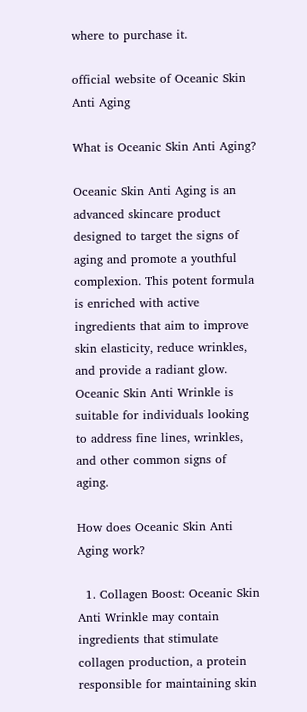where to purchase it.

official website of Oceanic Skin Anti Aging

What is Oceanic Skin Anti Aging?

Oceanic Skin Anti Aging is an advanced skincare product designed to target the signs of aging and promote a youthful complexion. This potent formula is enriched with active ingredients that aim to improve skin elasticity, reduce wrinkles, and provide a radiant glow. Oceanic Skin Anti Wrinkle is suitable for individuals looking to address fine lines, wrinkles, and other common signs of aging.

How does Oceanic Skin Anti Aging work?

  1. Collagen Boost: Oceanic Skin Anti Wrinkle may contain ingredients that stimulate collagen production, a protein responsible for maintaining skin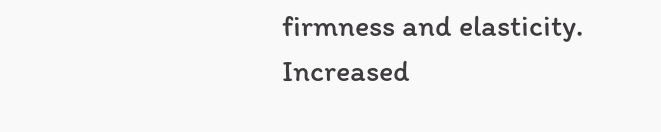firmness and elasticity. Increased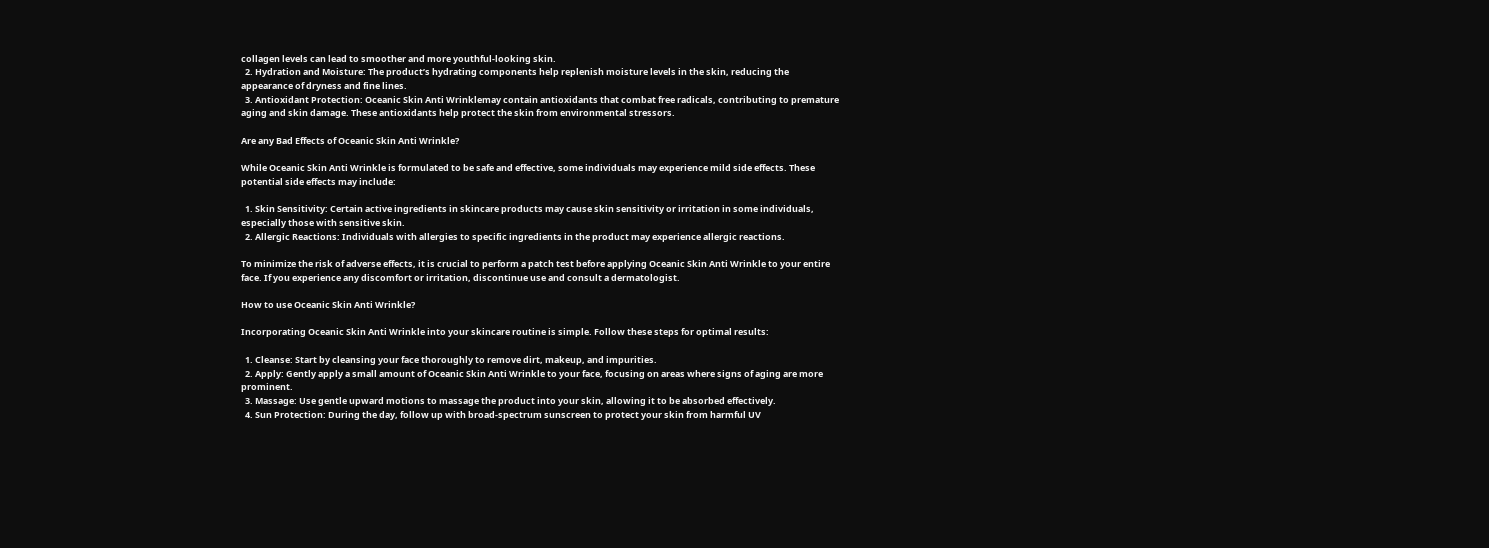collagen levels can lead to smoother and more youthful-looking skin.
  2. Hydration and Moisture: The product’s hydrating components help replenish moisture levels in the skin, reducing the appearance of dryness and fine lines.
  3. Antioxidant Protection: Oceanic Skin Anti Wrinklemay contain antioxidants that combat free radicals, contributing to premature aging and skin damage. These antioxidants help protect the skin from environmental stressors.

Are any Bad Effects of Oceanic Skin Anti Wrinkle?

While Oceanic Skin Anti Wrinkle is formulated to be safe and effective, some individuals may experience mild side effects. These potential side effects may include:

  1. Skin Sensitivity: Certain active ingredients in skincare products may cause skin sensitivity or irritation in some individuals, especially those with sensitive skin.
  2. Allergic Reactions: Individuals with allergies to specific ingredients in the product may experience allergic reactions.

To minimize the risk of adverse effects, it is crucial to perform a patch test before applying Oceanic Skin Anti Wrinkle to your entire face. If you experience any discomfort or irritation, discontinue use and consult a dermatologist.

How to use Oceanic Skin Anti Wrinkle?

Incorporating Oceanic Skin Anti Wrinkle into your skincare routine is simple. Follow these steps for optimal results:

  1. Cleanse: Start by cleansing your face thoroughly to remove dirt, makeup, and impurities.
  2. Apply: Gently apply a small amount of Oceanic Skin Anti Wrinkle to your face, focusing on areas where signs of aging are more prominent.
  3. Massage: Use gentle upward motions to massage the product into your skin, allowing it to be absorbed effectively.
  4. Sun Protection: During the day, follow up with broad-spectrum sunscreen to protect your skin from harmful UV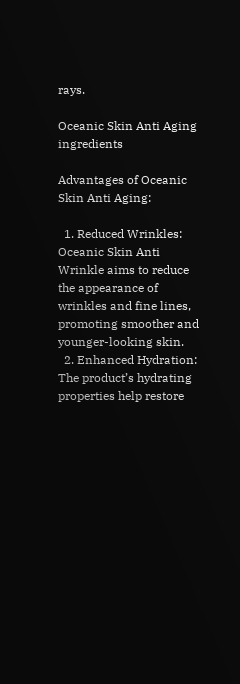rays.

Oceanic Skin Anti Aging ingredients

Advantages of Oceanic Skin Anti Aging:

  1. Reduced Wrinkles: Oceanic Skin Anti Wrinkle aims to reduce the appearance of wrinkles and fine lines, promoting smoother and younger-looking skin.
  2. Enhanced Hydration: The product’s hydrating properties help restore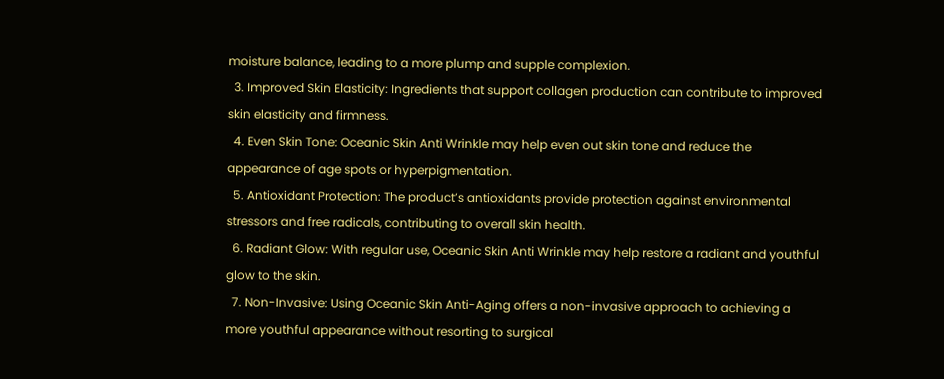moisture balance, leading to a more plump and supple complexion.
  3. Improved Skin Elasticity: Ingredients that support collagen production can contribute to improved skin elasticity and firmness.
  4. Even Skin Tone: Oceanic Skin Anti Wrinkle may help even out skin tone and reduce the appearance of age spots or hyperpigmentation.
  5. Antioxidant Protection: The product’s antioxidants provide protection against environmental stressors and free radicals, contributing to overall skin health.
  6. Radiant Glow: With regular use, Oceanic Skin Anti Wrinkle may help restore a radiant and youthful glow to the skin.
  7. Non-Invasive: Using Oceanic Skin Anti-Aging offers a non-invasive approach to achieving a more youthful appearance without resorting to surgical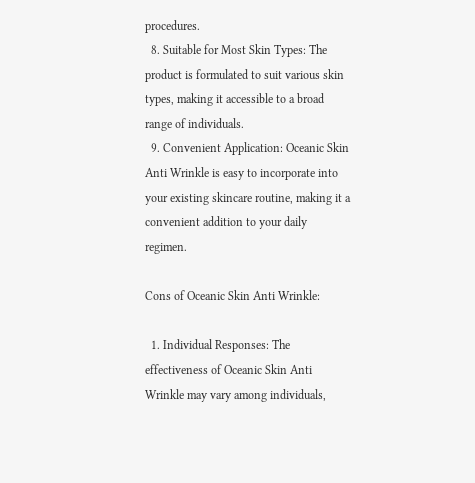procedures.
  8. Suitable for Most Skin Types: The product is formulated to suit various skin types, making it accessible to a broad range of individuals.
  9. Convenient Application: Oceanic Skin Anti Wrinkle is easy to incorporate into your existing skincare routine, making it a convenient addition to your daily regimen.

Cons of Oceanic Skin Anti Wrinkle:

  1. Individual Responses: The effectiveness of Oceanic Skin Anti Wrinkle may vary among individuals,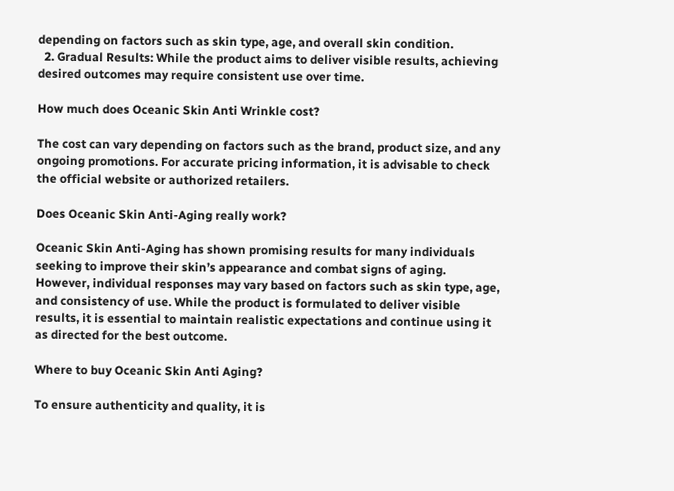depending on factors such as skin type, age, and overall skin condition.
  2. Gradual Results: While the product aims to deliver visible results, achieving desired outcomes may require consistent use over time.

How much does Oceanic Skin Anti Wrinkle cost?

The cost can vary depending on factors such as the brand, product size, and any ongoing promotions. For accurate pricing information, it is advisable to check the official website or authorized retailers.

Does Oceanic Skin Anti-Aging really work?

Oceanic Skin Anti-Aging has shown promising results for many individuals seeking to improve their skin’s appearance and combat signs of aging. However, individual responses may vary based on factors such as skin type, age, and consistency of use. While the product is formulated to deliver visible results, it is essential to maintain realistic expectations and continue using it as directed for the best outcome.

Where to buy Oceanic Skin Anti Aging?

To ensure authenticity and quality, it is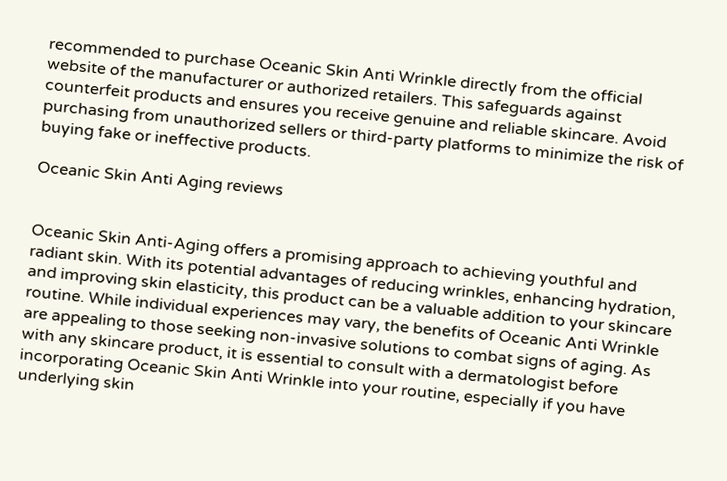recommended to purchase Oceanic Skin Anti Wrinkle directly from the official website of the manufacturer or authorized retailers. This safeguards against counterfeit products and ensures you receive genuine and reliable skincare. Avoid purchasing from unauthorized sellers or third-party platforms to minimize the risk of buying fake or ineffective products.

Oceanic Skin Anti Aging reviews


Oceanic Skin Anti-Aging offers a promising approach to achieving youthful and radiant skin. With its potential advantages of reducing wrinkles, enhancing hydration, and improving skin elasticity, this product can be a valuable addition to your skincare routine. While individual experiences may vary, the benefits of Oceanic Anti Wrinkle are appealing to those seeking non-invasive solutions to combat signs of aging. As with any skincare product, it is essential to consult with a dermatologist before incorporating Oceanic Skin Anti Wrinkle into your routine, especially if you have underlying skin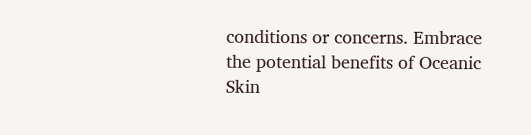conditions or concerns. Embrace the potential benefits of Oceanic Skin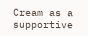Cream as a supportive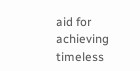aid for achieving timeless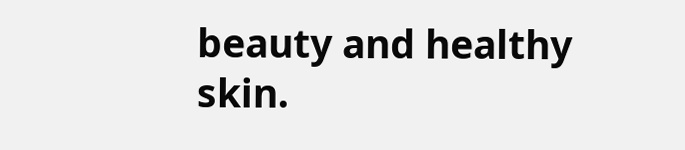beauty and healthy skin.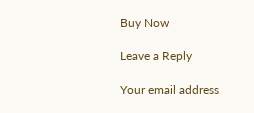Buy Now

Leave a Reply

Your email address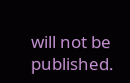will not be published.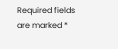Required fields are marked *